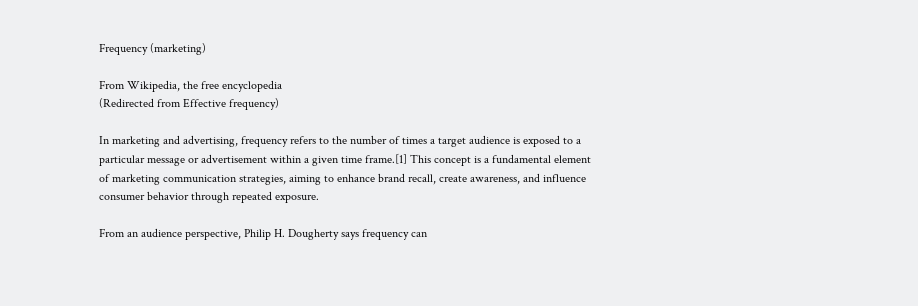Frequency (marketing)

From Wikipedia, the free encyclopedia
(Redirected from Effective frequency)

In marketing and advertising, frequency refers to the number of times a target audience is exposed to a particular message or advertisement within a given time frame.[1] This concept is a fundamental element of marketing communication strategies, aiming to enhance brand recall, create awareness, and influence consumer behavior through repeated exposure.

From an audience perspective, Philip H. Dougherty says frequency can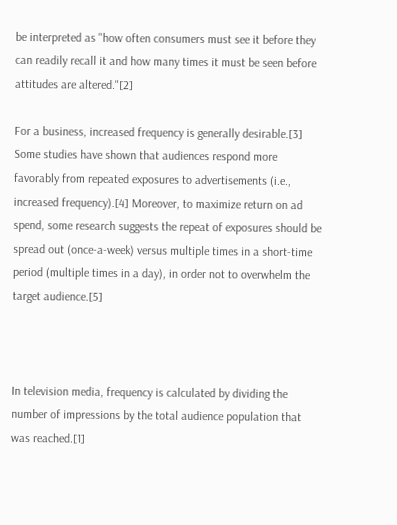be interpreted as "how often consumers must see it before they can readily recall it and how many times it must be seen before attitudes are altered."[2]

For a business, increased frequency is generally desirable.[3] Some studies have shown that audiences respond more favorably from repeated exposures to advertisements (i.e., increased frequency).[4] Moreover, to maximize return on ad spend, some research suggests the repeat of exposures should be spread out (once-a-week) versus multiple times in a short-time period (multiple times in a day), in order not to overwhelm the target audience.[5]



In television media, frequency is calculated by dividing the number of impressions by the total audience population that was reached.[1]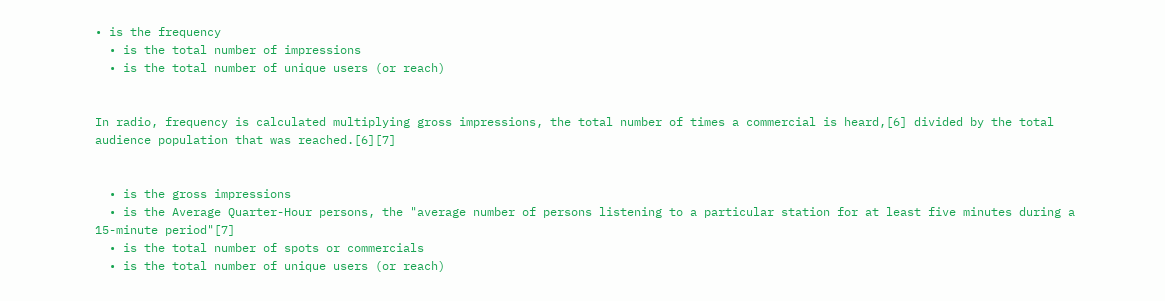• is the frequency
  • is the total number of impressions
  • is the total number of unique users (or reach)


In radio, frequency is calculated multiplying gross impressions, the total number of times a commercial is heard,[6] divided by the total audience population that was reached.[6][7]


  • is the gross impressions
  • is the Average Quarter-Hour persons, the "average number of persons listening to a particular station for at least five minutes during a 15-minute period"[7]
  • is the total number of spots or commercials
  • is the total number of unique users (or reach)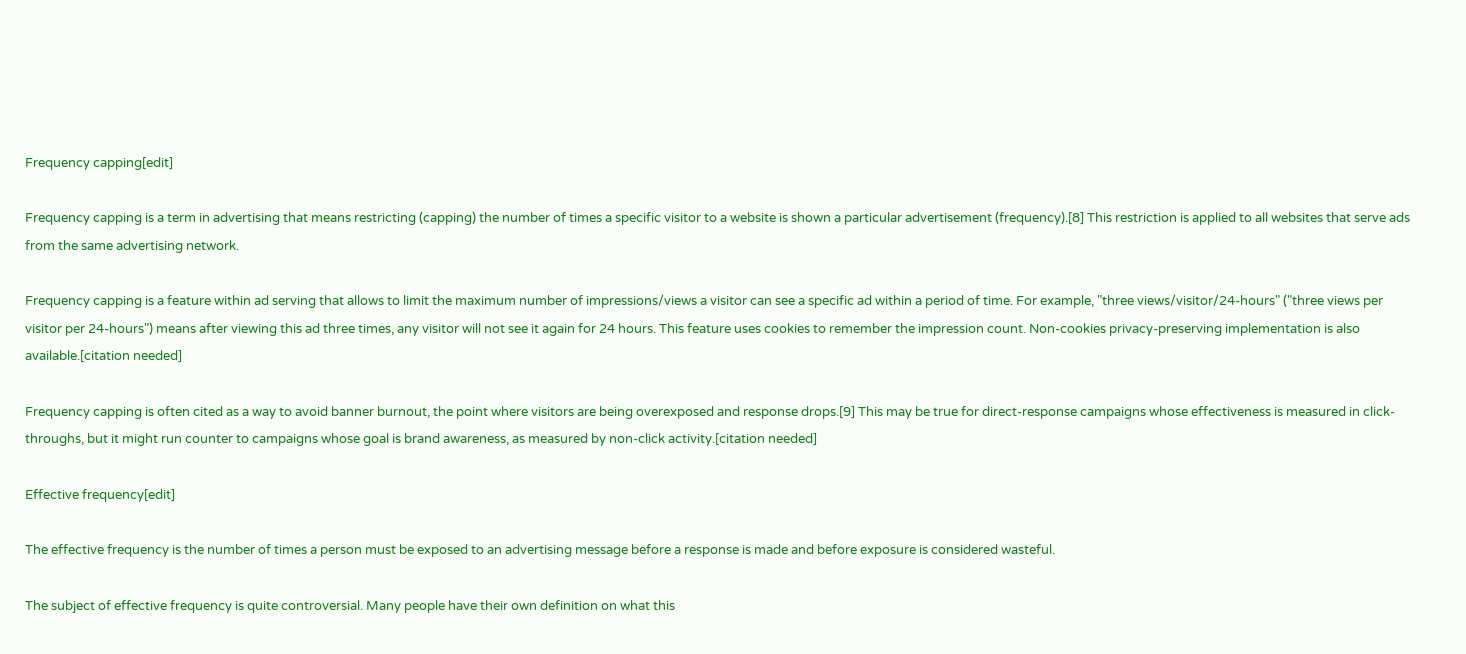Frequency capping[edit]

Frequency capping is a term in advertising that means restricting (capping) the number of times a specific visitor to a website is shown a particular advertisement (frequency).[8] This restriction is applied to all websites that serve ads from the same advertising network.

Frequency capping is a feature within ad serving that allows to limit the maximum number of impressions/views a visitor can see a specific ad within a period of time. For example, "three views/visitor/24-hours" ("three views per visitor per 24-hours") means after viewing this ad three times, any visitor will not see it again for 24 hours. This feature uses cookies to remember the impression count. Non-cookies privacy-preserving implementation is also available.[citation needed]

Frequency capping is often cited as a way to avoid banner burnout, the point where visitors are being overexposed and response drops.[9] This may be true for direct-response campaigns whose effectiveness is measured in click-throughs, but it might run counter to campaigns whose goal is brand awareness, as measured by non-click activity.[citation needed]

Effective frequency[edit]

The effective frequency is the number of times a person must be exposed to an advertising message before a response is made and before exposure is considered wasteful.

The subject of effective frequency is quite controversial. Many people have their own definition on what this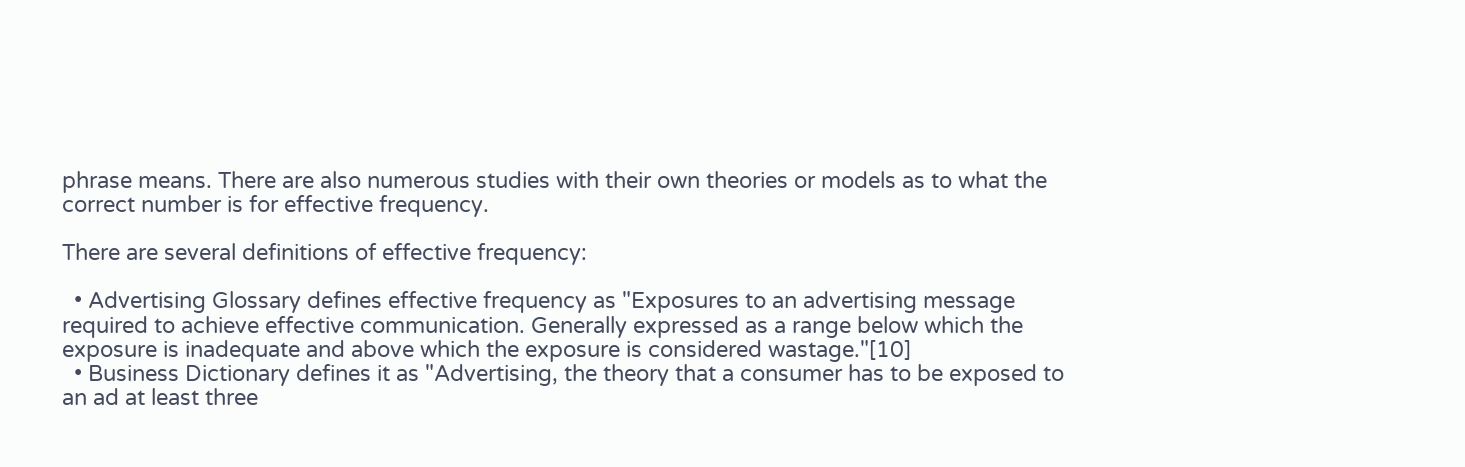phrase means. There are also numerous studies with their own theories or models as to what the correct number is for effective frequency.

There are several definitions of effective frequency:

  • Advertising Glossary defines effective frequency as "Exposures to an advertising message required to achieve effective communication. Generally expressed as a range below which the exposure is inadequate and above which the exposure is considered wastage."[10]
  • Business Dictionary defines it as "Advertising, the theory that a consumer has to be exposed to an ad at least three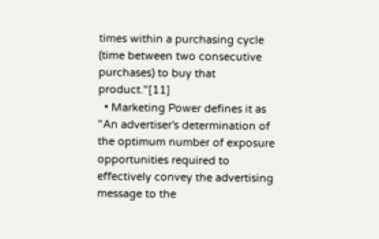times within a purchasing cycle (time between two consecutive purchases) to buy that product."[11]
  • Marketing Power defines it as "An advertiser's determination of the optimum number of exposure opportunities required to effectively convey the advertising message to the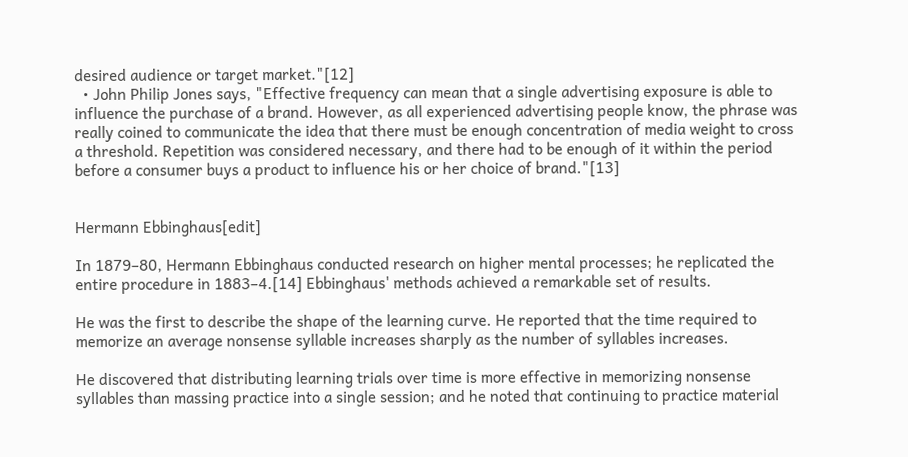desired audience or target market."[12]
  • John Philip Jones says, "Effective frequency can mean that a single advertising exposure is able to influence the purchase of a brand. However, as all experienced advertising people know, the phrase was really coined to communicate the idea that there must be enough concentration of media weight to cross a threshold. Repetition was considered necessary, and there had to be enough of it within the period before a consumer buys a product to influence his or her choice of brand."[13]


Hermann Ebbinghaus[edit]

In 1879–80, Hermann Ebbinghaus conducted research on higher mental processes; he replicated the entire procedure in 1883–4.[14] Ebbinghaus' methods achieved a remarkable set of results.

He was the first to describe the shape of the learning curve. He reported that the time required to memorize an average nonsense syllable increases sharply as the number of syllables increases.

He discovered that distributing learning trials over time is more effective in memorizing nonsense syllables than massing practice into a single session; and he noted that continuing to practice material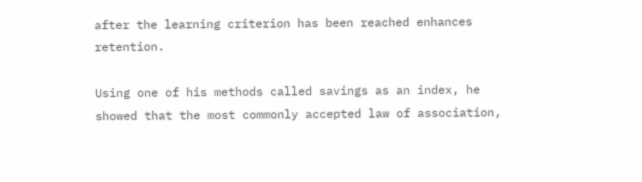after the learning criterion has been reached enhances retention.

Using one of his methods called savings as an index, he showed that the most commonly accepted law of association,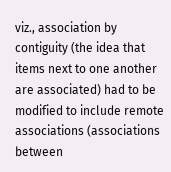viz., association by contiguity (the idea that items next to one another are associated) had to be modified to include remote associations (associations between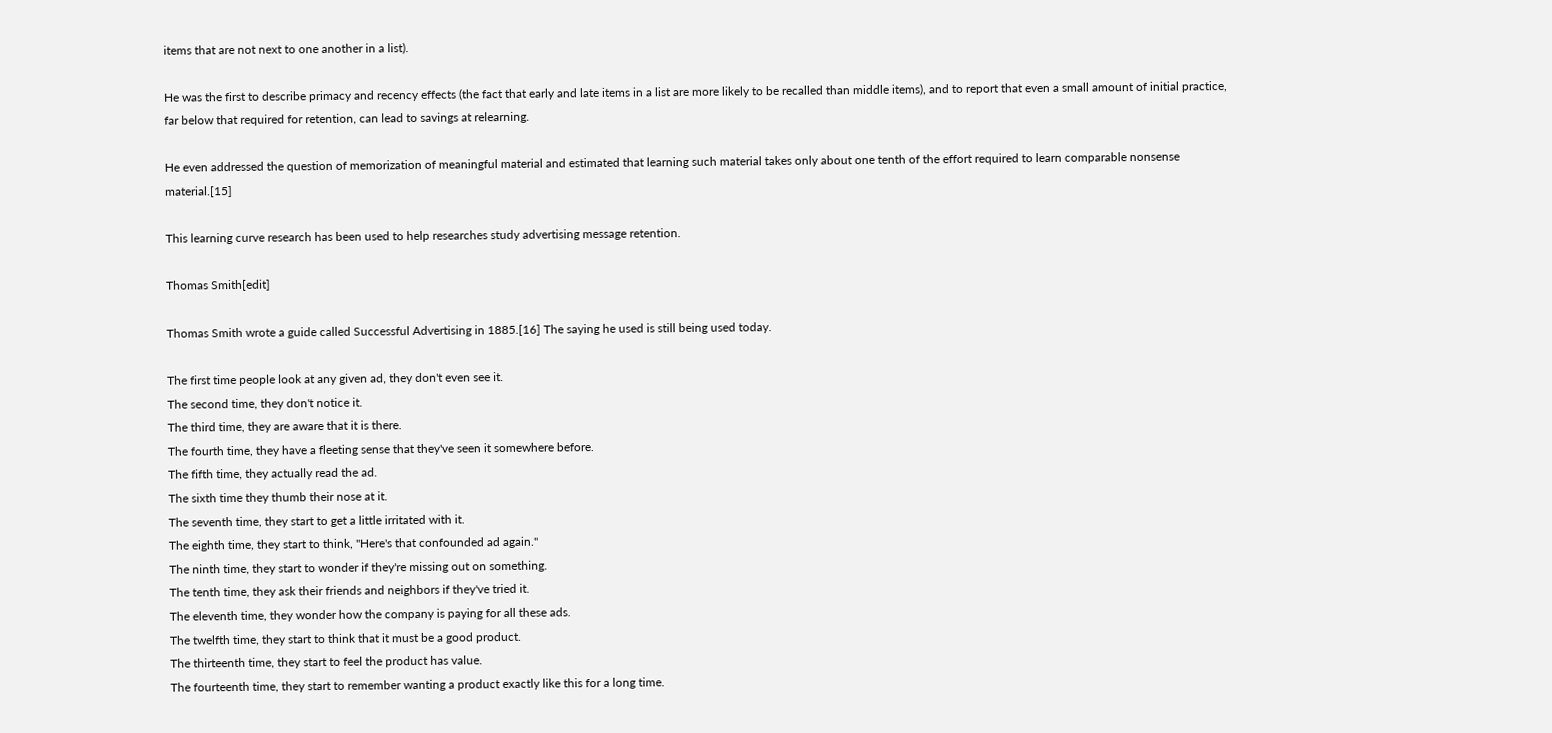items that are not next to one another in a list).

He was the first to describe primacy and recency effects (the fact that early and late items in a list are more likely to be recalled than middle items), and to report that even a small amount of initial practice, far below that required for retention, can lead to savings at relearning.

He even addressed the question of memorization of meaningful material and estimated that learning such material takes only about one tenth of the effort required to learn comparable nonsense material.[15]

This learning curve research has been used to help researches study advertising message retention.

Thomas Smith[edit]

Thomas Smith wrote a guide called Successful Advertising in 1885.[16] The saying he used is still being used today.

The first time people look at any given ad, they don't even see it.
The second time, they don't notice it.
The third time, they are aware that it is there.
The fourth time, they have a fleeting sense that they've seen it somewhere before.
The fifth time, they actually read the ad.
The sixth time they thumb their nose at it.
The seventh time, they start to get a little irritated with it.
The eighth time, they start to think, "Here's that confounded ad again."
The ninth time, they start to wonder if they're missing out on something.
The tenth time, they ask their friends and neighbors if they've tried it.
The eleventh time, they wonder how the company is paying for all these ads.
The twelfth time, they start to think that it must be a good product.
The thirteenth time, they start to feel the product has value.
The fourteenth time, they start to remember wanting a product exactly like this for a long time.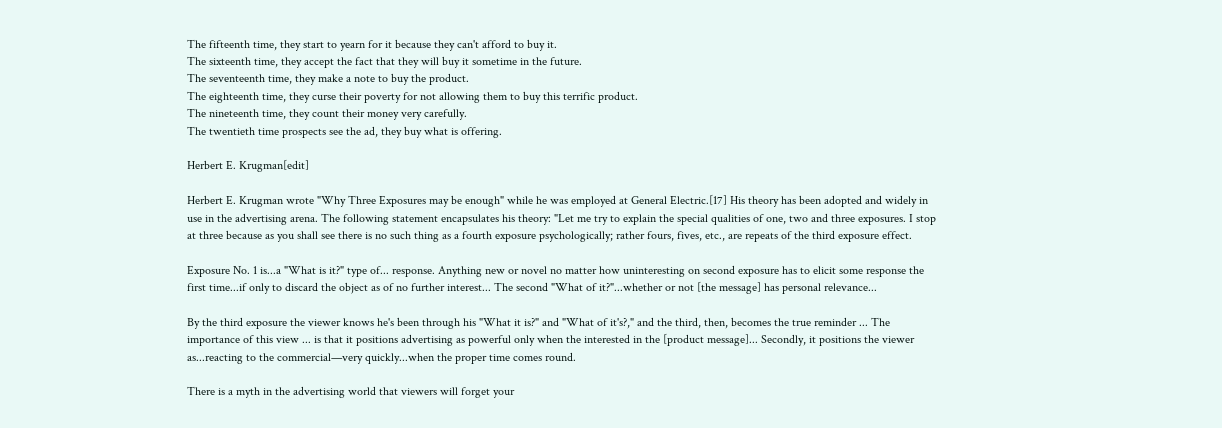The fifteenth time, they start to yearn for it because they can't afford to buy it.
The sixteenth time, they accept the fact that they will buy it sometime in the future.
The seventeenth time, they make a note to buy the product.
The eighteenth time, they curse their poverty for not allowing them to buy this terrific product.
The nineteenth time, they count their money very carefully.
The twentieth time prospects see the ad, they buy what is offering.

Herbert E. Krugman[edit]

Herbert E. Krugman wrote "Why Three Exposures may be enough" while he was employed at General Electric.[17] His theory has been adopted and widely in use in the advertising arena. The following statement encapsulates his theory: "Let me try to explain the special qualities of one, two and three exposures. I stop at three because as you shall see there is no such thing as a fourth exposure psychologically; rather fours, fives, etc., are repeats of the third exposure effect.

Exposure No. 1 is...a "What is it?" type of... response. Anything new or novel no matter how uninteresting on second exposure has to elicit some response the first time...if only to discard the object as of no further interest... The second "What of it?"...whether or not [the message] has personal relevance...

By the third exposure the viewer knows he's been through his "What it is?" and "What of it's?," and the third, then, becomes the true reminder ... The importance of this view ... is that it positions advertising as powerful only when the interested in the [product message]... Secondly, it positions the viewer as...reacting to the commercial—very quickly...when the proper time comes round.

There is a myth in the advertising world that viewers will forget your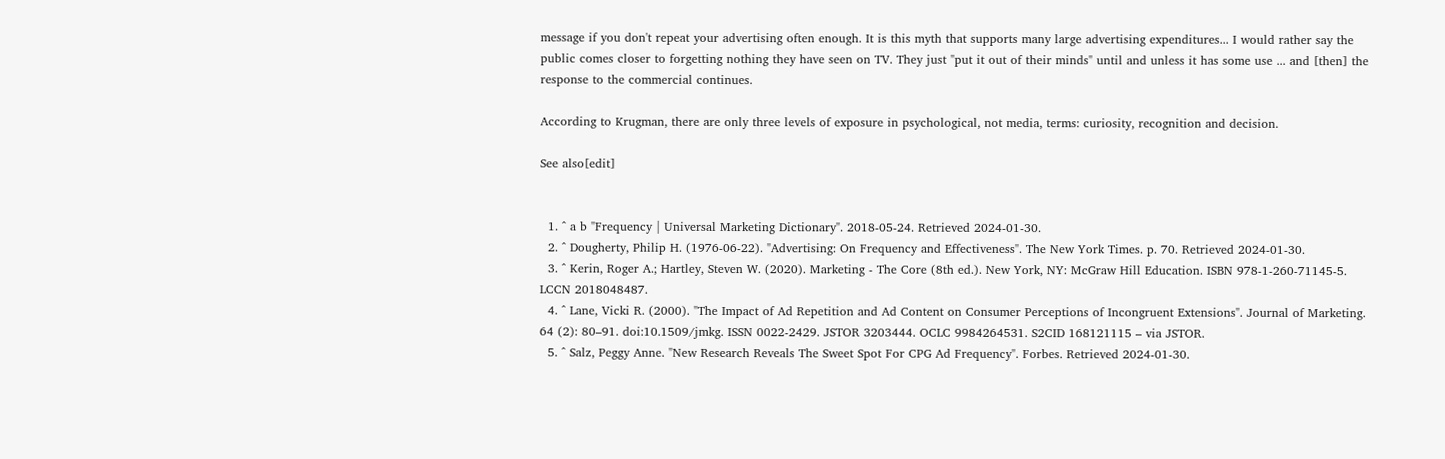message if you don't repeat your advertising often enough. It is this myth that supports many large advertising expenditures... I would rather say the public comes closer to forgetting nothing they have seen on TV. They just "put it out of their minds" until and unless it has some use ... and [then] the response to the commercial continues.

According to Krugman, there are only three levels of exposure in psychological, not media, terms: curiosity, recognition and decision.

See also[edit]


  1. ^ a b "Frequency | Universal Marketing Dictionary". 2018-05-24. Retrieved 2024-01-30.
  2. ^ Dougherty, Philip H. (1976-06-22). "Advertising: On Frequency and Effectiveness". The New York Times. p. 70. Retrieved 2024-01-30.
  3. ^ Kerin, Roger A.; Hartley, Steven W. (2020). Marketing - The Core (8th ed.). New York, NY: McGraw Hill Education. ISBN 978-1-260-71145-5. LCCN 2018048487.
  4. ^ Lane, Vicki R. (2000). "The Impact of Ad Repetition and Ad Content on Consumer Perceptions of Incongruent Extensions". Journal of Marketing. 64 (2): 80–91. doi:10.1509/jmkg. ISSN 0022-2429. JSTOR 3203444. OCLC 9984264531. S2CID 168121115 – via JSTOR.
  5. ^ Salz, Peggy Anne. "New Research Reveals The Sweet Spot For CPG Ad Frequency". Forbes. Retrieved 2024-01-30.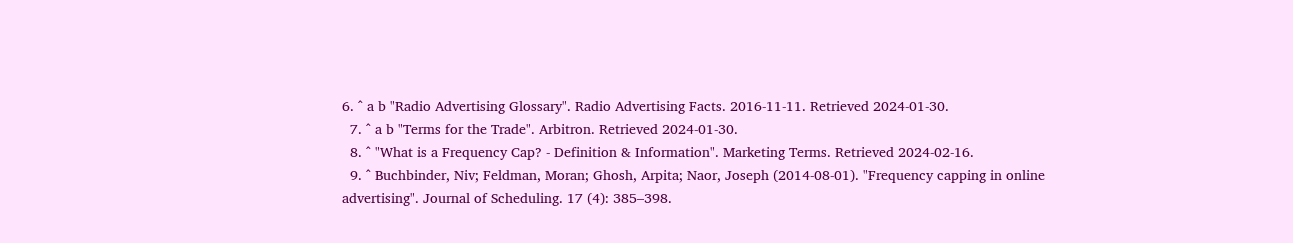6. ^ a b "Radio Advertising Glossary". Radio Advertising Facts. 2016-11-11. Retrieved 2024-01-30.
  7. ^ a b "Terms for the Trade". Arbitron. Retrieved 2024-01-30.
  8. ^ "What is a Frequency Cap? - Definition & Information". Marketing Terms. Retrieved 2024-02-16.
  9. ^ Buchbinder, Niv; Feldman, Moran; Ghosh, Arpita; Naor, Joseph (2014-08-01). "Frequency capping in online advertising". Journal of Scheduling. 17 (4): 385–398.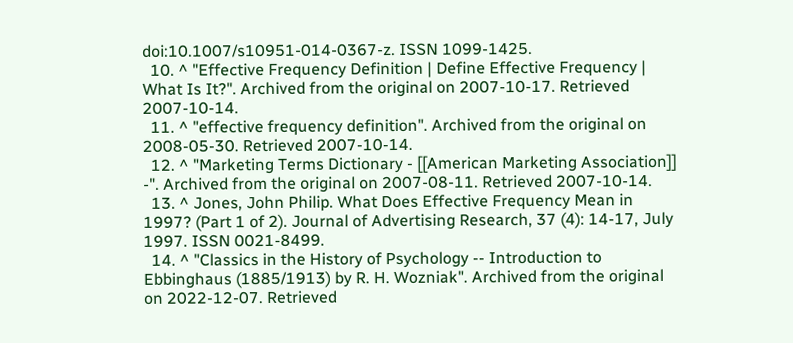doi:10.1007/s10951-014-0367-z. ISSN 1099-1425.
  10. ^ "Effective Frequency Definition | Define Effective Frequency | What Is It?". Archived from the original on 2007-10-17. Retrieved 2007-10-14.
  11. ^ "effective frequency definition". Archived from the original on 2008-05-30. Retrieved 2007-10-14.
  12. ^ "Marketing Terms Dictionary - [[American Marketing Association]] -". Archived from the original on 2007-08-11. Retrieved 2007-10-14.
  13. ^ Jones, John Philip. What Does Effective Frequency Mean in 1997? (Part 1 of 2). Journal of Advertising Research, 37 (4): 14-17, July 1997. ISSN 0021-8499.
  14. ^ "Classics in the History of Psychology -- Introduction to Ebbinghaus (1885/1913) by R. H. Wozniak". Archived from the original on 2022-12-07. Retrieved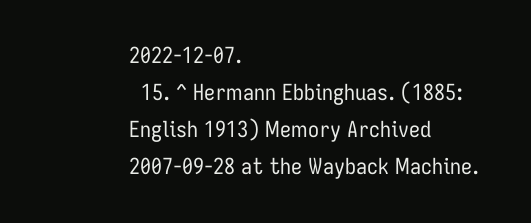2022-12-07.
  15. ^ Hermann Ebbinghuas. (1885: English 1913) Memory Archived 2007-09-28 at the Wayback Machine.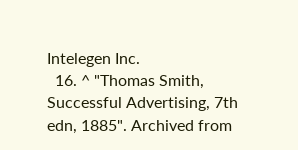Intelegen Inc.
  16. ^ "Thomas Smith, Successful Advertising, 7th edn, 1885". Archived from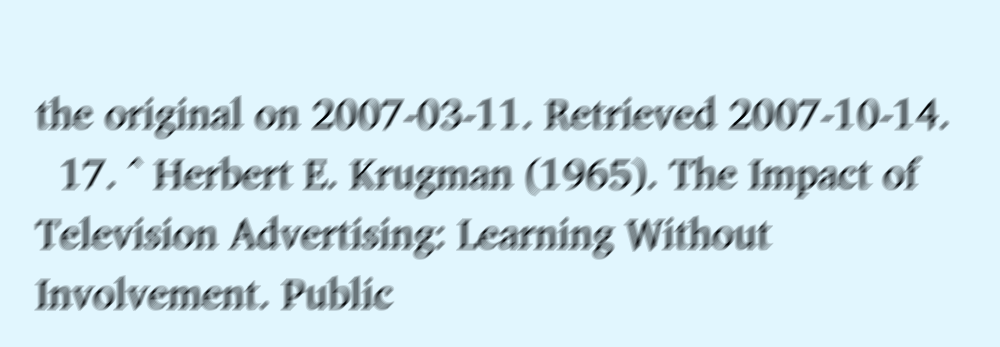the original on 2007-03-11. Retrieved 2007-10-14.
  17. ^ Herbert E. Krugman (1965). The Impact of Television Advertising: Learning Without Involvement. Public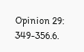Opinion 29: 349-356.6.